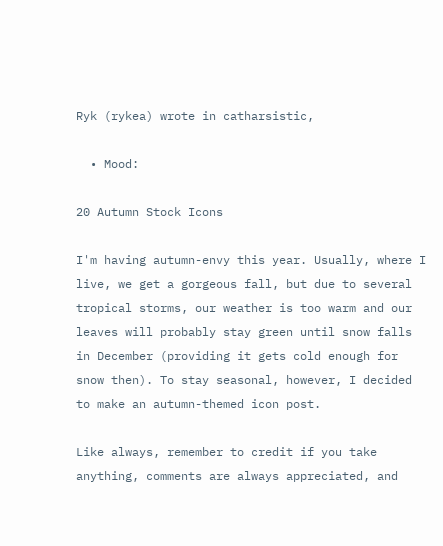Ryk (rykea) wrote in catharsistic,

  • Mood:

20 Autumn Stock Icons

I'm having autumn-envy this year. Usually, where I live, we get a gorgeous fall, but due to several tropical storms, our weather is too warm and our leaves will probably stay green until snow falls in December (providing it gets cold enough for snow then). To stay seasonal, however, I decided to make an autumn-themed icon post.

Like always, remember to credit if you take anything, comments are always appreciated, and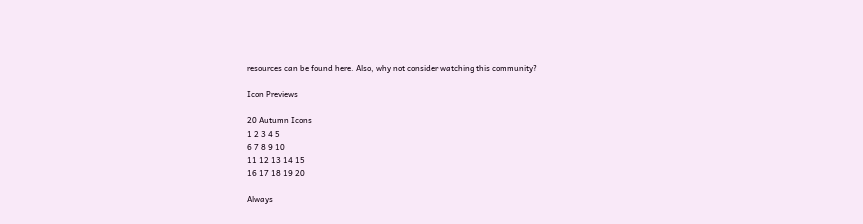resources can be found here. Also, why not consider watching this community?

Icon Previews

20 Autumn Icons
1 2 3 4 5
6 7 8 9 10
11 12 13 14 15
16 17 18 19 20

Always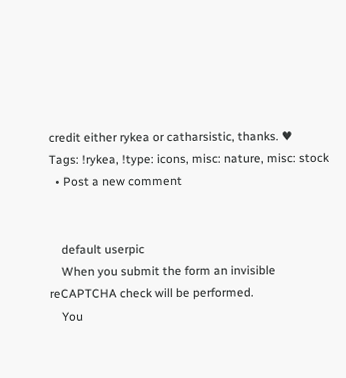credit either rykea or catharsistic, thanks. ♥
Tags: !rykea, !type: icons, misc: nature, misc: stock
  • Post a new comment


    default userpic
    When you submit the form an invisible reCAPTCHA check will be performed.
    You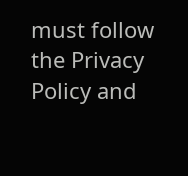must follow the Privacy Policy and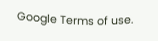Google Terms of use.